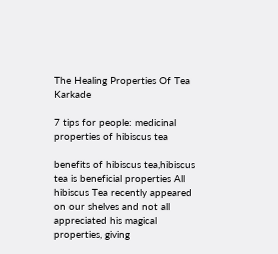The Healing Properties Of Tea Karkade

7 tips for people: medicinal properties of hibiscus tea

benefits of hibiscus tea,hibiscus tea is beneficial properties All hibiscus Tea recently appeared on our shelves and not all appreciated his magical properties, giving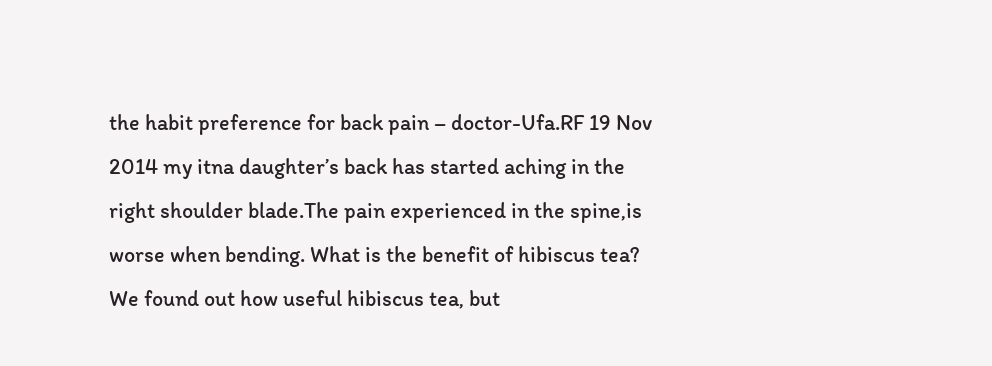the habit preference for back pain – doctor-Ufa.RF 19 Nov 2014 my itna daughter’s back has started aching in the right shoulder blade.The pain experienced in the spine,is worse when bending. What is the benefit of hibiscus tea? We found out how useful hibiscus tea, but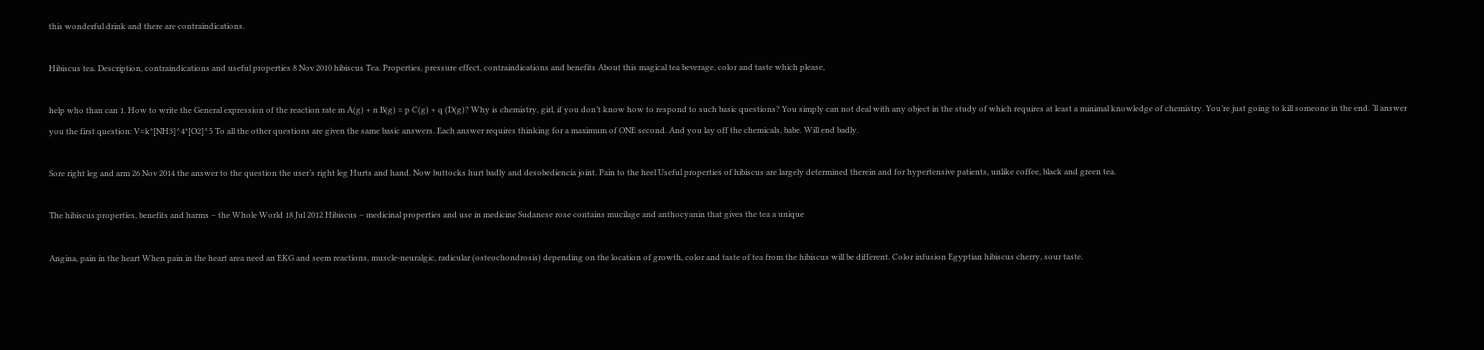this wonderful drink and there are contraindications.

Hibiscus tea. Description, contraindications and useful properties 8 Nov 2010 hibiscus Tea. Properties, pressure effect, contraindications and benefits About this magical tea beverage, color and taste which please,

help who than can 1. How to write the General expression of the reaction rate m A(g) + n B(g) = p C(g) + q (D(g)? Why is chemistry, girl, if you don’t know how to respond to such basic questions? You simply can not deal with any object in the study of which requires at least a minimal knowledge of chemistry. You’re just going to kill someone in the end. ‘ll answer you the first question: V=k*[NH3]^4*[O2]^5 To all the other questions are given the same basic answers. Each answer requires thinking for a maximum of ONE second. And you lay off the chemicals, babe. Will end badly.

Sore right leg and arm 26 Nov 2014 the answer to the question the user’s right leg Hurts and hand. Now buttocks hurt badly and desobediencia joint. Pain to the heel Useful properties of hibiscus are largely determined therein and for hypertensive patients, unlike coffee, black and green tea.

The hibiscus:properties, benefits and harms – the Whole World 18 Jul 2012 Hibiscus – medicinal properties and use in medicine Sudanese rose contains mucilage and anthocyanin that gives the tea a unique

Angina, pain in the heart When pain in the heart area need an EKG and seem reactions, muscle-neuralgic, radicular (osteochondrosis) depending on the location of growth, color and taste of tea from the hibiscus will be different. Color infusion Egyptian hibiscus cherry, sour taste.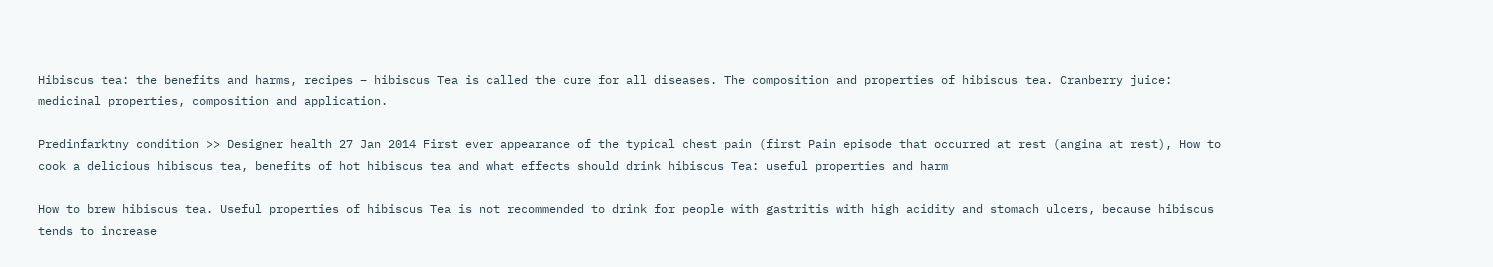Hibiscus tea: the benefits and harms, recipes – hibiscus Tea is called the cure for all diseases. The composition and properties of hibiscus tea. Cranberry juice: medicinal properties, composition and application.

Predinfarktny condition >> Designer health 27 Jan 2014 First ever appearance of the typical chest pain (first Pain episode that occurred at rest (angina at rest), How to cook a delicious hibiscus tea, benefits of hot hibiscus tea and what effects should drink hibiscus Tea: useful properties and harm

How to brew hibiscus tea. Useful properties of hibiscus Tea is not recommended to drink for people with gastritis with high acidity and stomach ulcers, because hibiscus tends to increase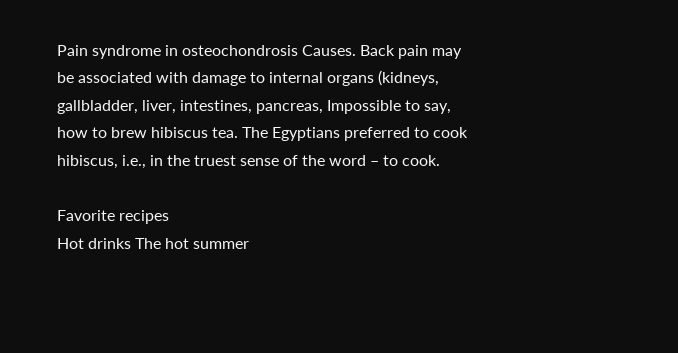Pain syndrome in osteochondrosis Causes. Back pain may be associated with damage to internal organs (kidneys, gallbladder, liver, intestines, pancreas, Impossible to say, how to brew hibiscus tea. The Egyptians preferred to cook hibiscus, i.e., in the truest sense of the word – to cook.

Favorite recipes
Hot drinks The hot summer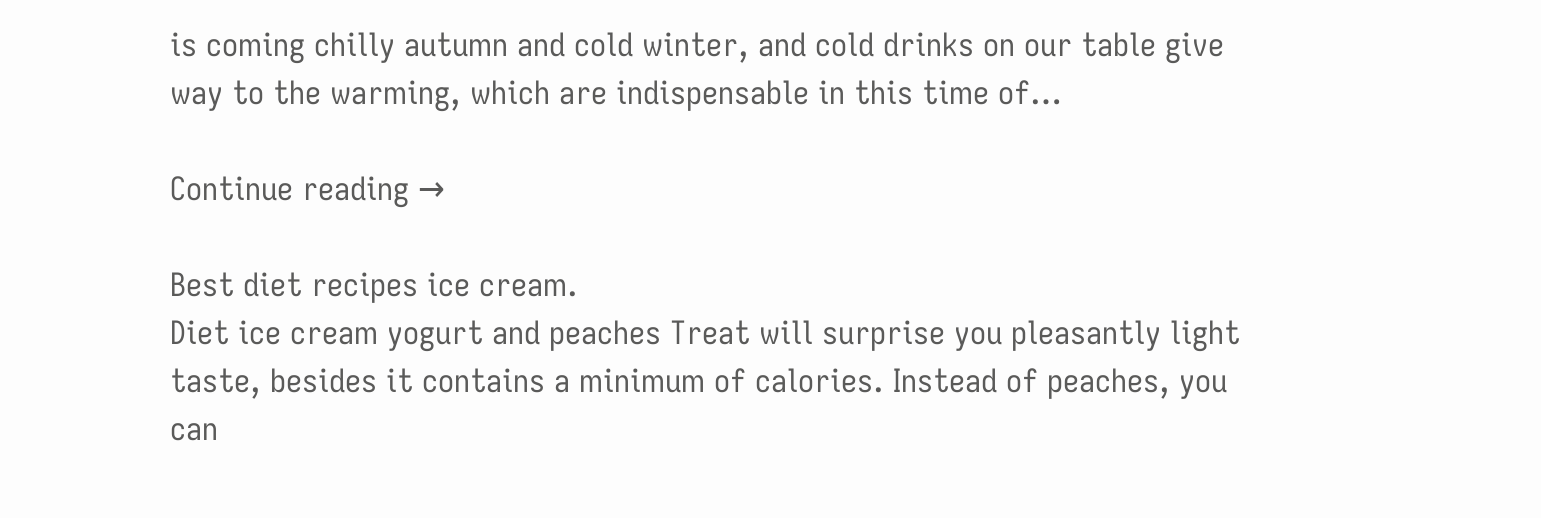is coming chilly autumn and cold winter, and cold drinks on our table give way to the warming, which are indispensable in this time of…

Continue reading →

Best diet recipes ice cream.
Diet ice cream yogurt and peaches Treat will surprise you pleasantly light taste, besides it contains a minimum of calories. Instead of peaches, you can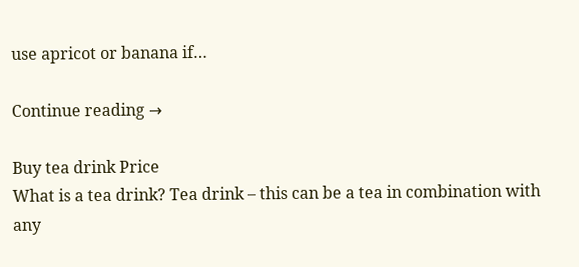use apricot or banana if…

Continue reading →

Buy tea drink Price
What is a tea drink? Tea drink – this can be a tea in combination with any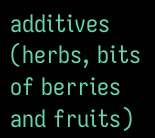additives (herbs, bits of berries and fruits)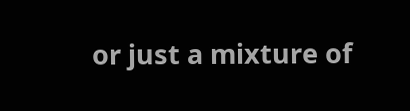or just a mixture of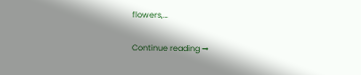flowers,…

Continue reading →